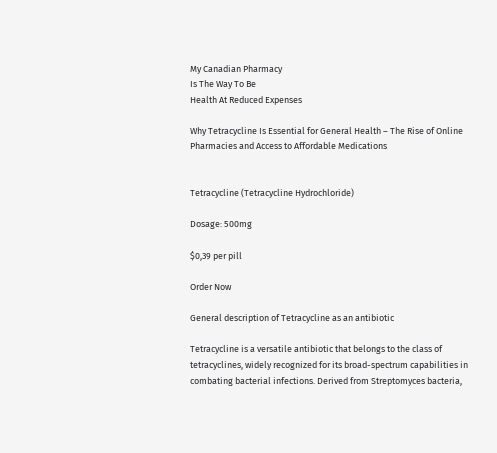My Canadian Pharmacy
Is The Way To Be
Health At Reduced Expenses

Why Tetracycline Is Essential for General Health – The Rise of Online Pharmacies and Access to Affordable Medications


Tetracycline (Tetracycline Hydrochloride)

Dosage: 500mg

$0,39 per pill

Order Now

General description of Tetracycline as an antibiotic

Tetracycline is a versatile antibiotic that belongs to the class of tetracyclines, widely recognized for its broad-spectrum capabilities in combating bacterial infections. Derived from Streptomyces bacteria,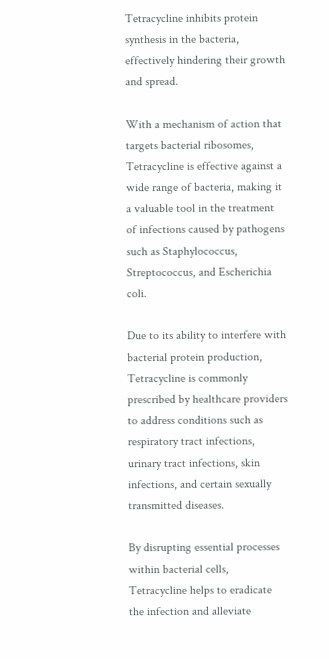Tetracycline inhibits protein synthesis in the bacteria, effectively hindering their growth and spread.

With a mechanism of action that targets bacterial ribosomes, Tetracycline is effective against a wide range of bacteria, making it a valuable tool in the treatment of infections caused by pathogens such as Staphylococcus, Streptococcus, and Escherichia coli.

Due to its ability to interfere with bacterial protein production, Tetracycline is commonly prescribed by healthcare providers to address conditions such as respiratory tract infections, urinary tract infections, skin infections, and certain sexually transmitted diseases.

By disrupting essential processes within bacterial cells, Tetracycline helps to eradicate the infection and alleviate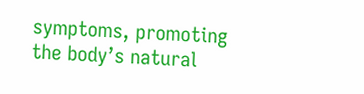symptoms, promoting the body’s natural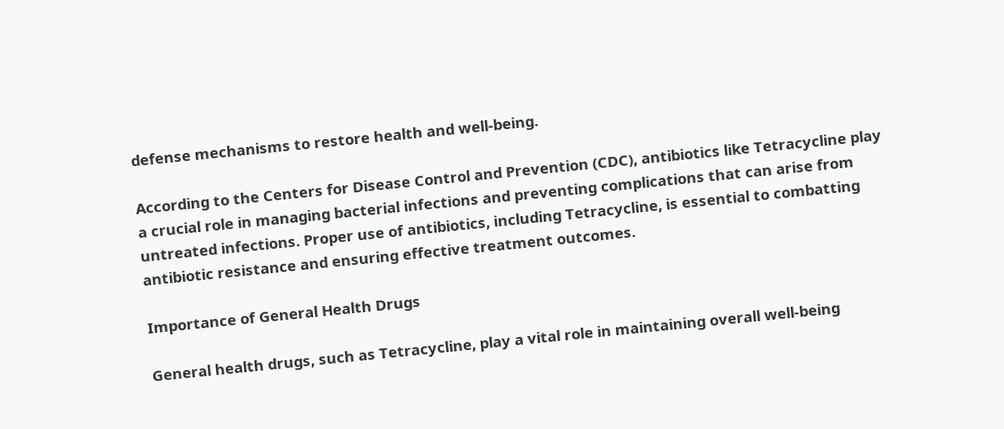defense mechanisms to restore health and well-being.

According to the Centers for Disease Control and Prevention (CDC), antibiotics like Tetracycline play a crucial role in managing bacterial infections and preventing complications that can arise from untreated infections. Proper use of antibiotics, including Tetracycline, is essential to combatting antibiotic resistance and ensuring effective treatment outcomes.

Importance of General Health Drugs

General health drugs, such as Tetracycline, play a vital role in maintaining overall well-being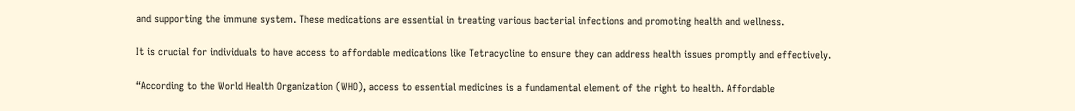and supporting the immune system. These medications are essential in treating various bacterial infections and promoting health and wellness.

It is crucial for individuals to have access to affordable medications like Tetracycline to ensure they can address health issues promptly and effectively.

“According to the World Health Organization (WHO), access to essential medicines is a fundamental element of the right to health. Affordable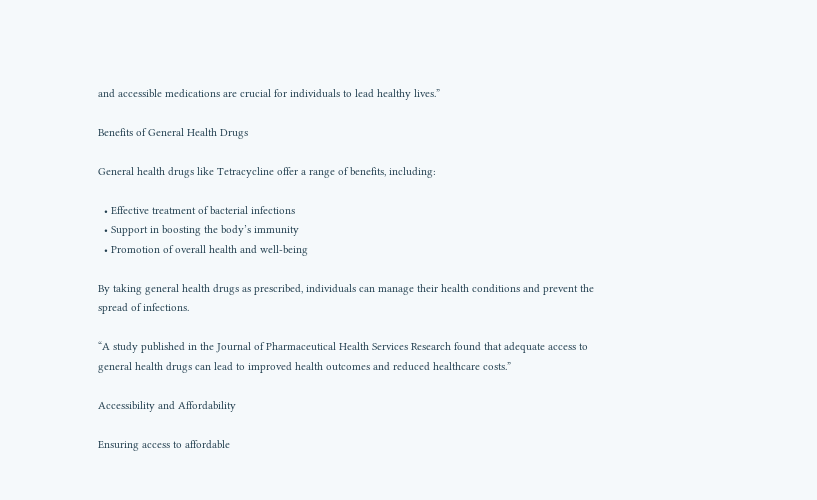and accessible medications are crucial for individuals to lead healthy lives.”

Benefits of General Health Drugs

General health drugs like Tetracycline offer a range of benefits, including:

  • Effective treatment of bacterial infections
  • Support in boosting the body’s immunity
  • Promotion of overall health and well-being

By taking general health drugs as prescribed, individuals can manage their health conditions and prevent the spread of infections.

“A study published in the Journal of Pharmaceutical Health Services Research found that adequate access to general health drugs can lead to improved health outcomes and reduced healthcare costs.”

Accessibility and Affordability

Ensuring access to affordable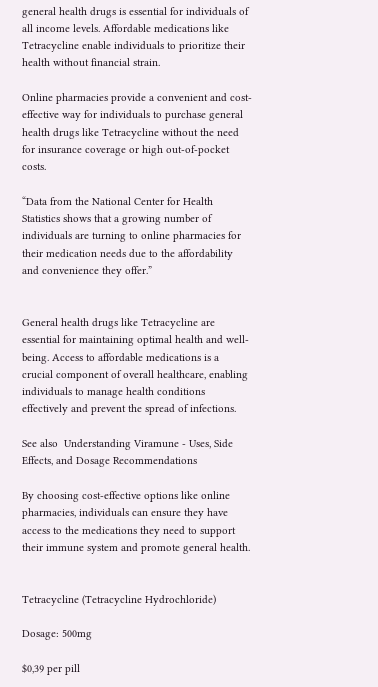general health drugs is essential for individuals of all income levels. Affordable medications like Tetracycline enable individuals to prioritize their health without financial strain.

Online pharmacies provide a convenient and cost-effective way for individuals to purchase general health drugs like Tetracycline without the need for insurance coverage or high out-of-pocket costs.

“Data from the National Center for Health Statistics shows that a growing number of individuals are turning to online pharmacies for their medication needs due to the affordability and convenience they offer.”


General health drugs like Tetracycline are essential for maintaining optimal health and well-being. Access to affordable medications is a crucial component of overall healthcare, enabling individuals to manage health conditions effectively and prevent the spread of infections.

See also  Understanding Viramune - Uses, Side Effects, and Dosage Recommendations

By choosing cost-effective options like online pharmacies, individuals can ensure they have access to the medications they need to support their immune system and promote general health.


Tetracycline (Tetracycline Hydrochloride)

Dosage: 500mg

$0,39 per pill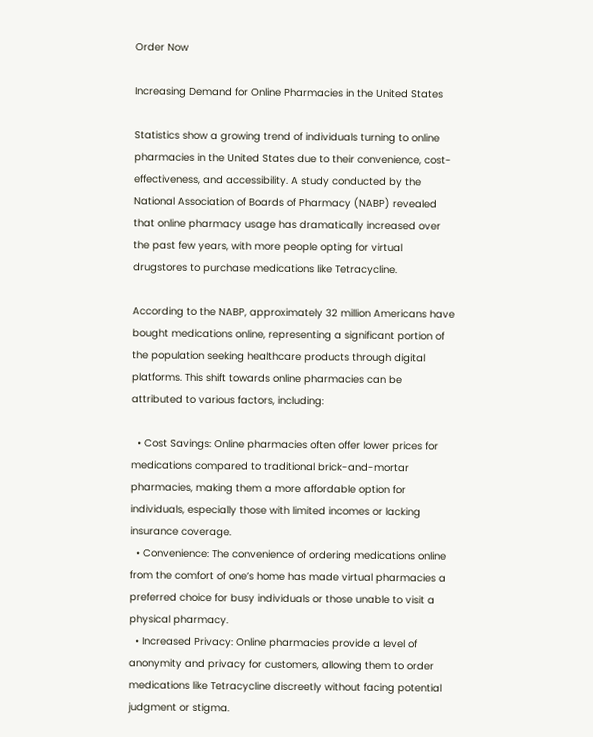Order Now

Increasing Demand for Online Pharmacies in the United States

Statistics show a growing trend of individuals turning to online pharmacies in the United States due to their convenience, cost-effectiveness, and accessibility. A study conducted by the National Association of Boards of Pharmacy (NABP) revealed that online pharmacy usage has dramatically increased over the past few years, with more people opting for virtual drugstores to purchase medications like Tetracycline.

According to the NABP, approximately 32 million Americans have bought medications online, representing a significant portion of the population seeking healthcare products through digital platforms. This shift towards online pharmacies can be attributed to various factors, including:

  • Cost Savings: Online pharmacies often offer lower prices for medications compared to traditional brick-and-mortar pharmacies, making them a more affordable option for individuals, especially those with limited incomes or lacking insurance coverage.
  • Convenience: The convenience of ordering medications online from the comfort of one’s home has made virtual pharmacies a preferred choice for busy individuals or those unable to visit a physical pharmacy.
  • Increased Privacy: Online pharmacies provide a level of anonymity and privacy for customers, allowing them to order medications like Tetracycline discreetly without facing potential judgment or stigma.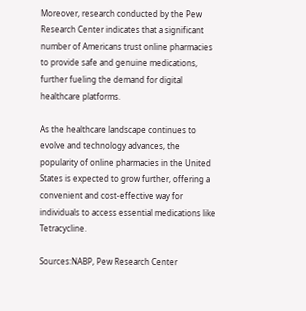Moreover, research conducted by the Pew Research Center indicates that a significant number of Americans trust online pharmacies to provide safe and genuine medications, further fueling the demand for digital healthcare platforms.

As the healthcare landscape continues to evolve and technology advances, the popularity of online pharmacies in the United States is expected to grow further, offering a convenient and cost-effective way for individuals to access essential medications like Tetracycline.

Sources:NABP, Pew Research Center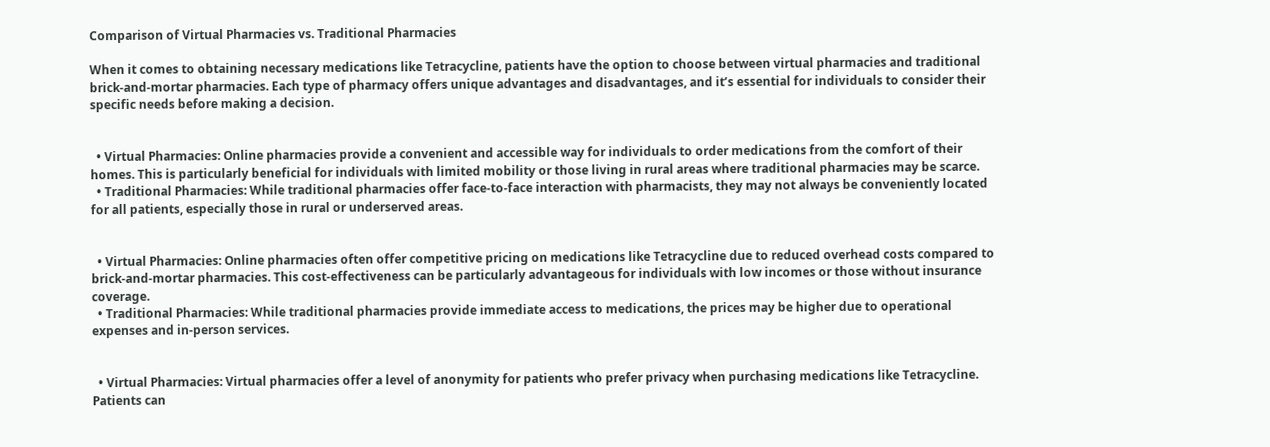Comparison of Virtual Pharmacies vs. Traditional Pharmacies

When it comes to obtaining necessary medications like Tetracycline, patients have the option to choose between virtual pharmacies and traditional brick-and-mortar pharmacies. Each type of pharmacy offers unique advantages and disadvantages, and it’s essential for individuals to consider their specific needs before making a decision.


  • Virtual Pharmacies: Online pharmacies provide a convenient and accessible way for individuals to order medications from the comfort of their homes. This is particularly beneficial for individuals with limited mobility or those living in rural areas where traditional pharmacies may be scarce.
  • Traditional Pharmacies: While traditional pharmacies offer face-to-face interaction with pharmacists, they may not always be conveniently located for all patients, especially those in rural or underserved areas.


  • Virtual Pharmacies: Online pharmacies often offer competitive pricing on medications like Tetracycline due to reduced overhead costs compared to brick-and-mortar pharmacies. This cost-effectiveness can be particularly advantageous for individuals with low incomes or those without insurance coverage.
  • Traditional Pharmacies: While traditional pharmacies provide immediate access to medications, the prices may be higher due to operational expenses and in-person services.


  • Virtual Pharmacies: Virtual pharmacies offer a level of anonymity for patients who prefer privacy when purchasing medications like Tetracycline. Patients can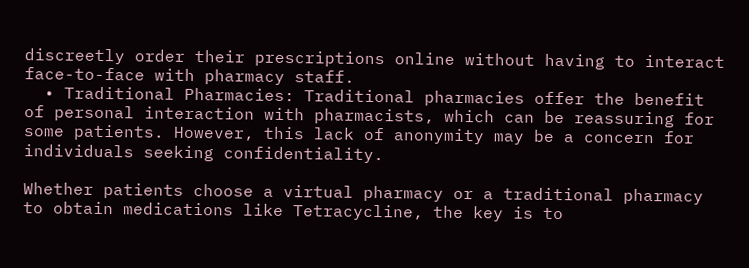discreetly order their prescriptions online without having to interact face-to-face with pharmacy staff.
  • Traditional Pharmacies: Traditional pharmacies offer the benefit of personal interaction with pharmacists, which can be reassuring for some patients. However, this lack of anonymity may be a concern for individuals seeking confidentiality.

Whether patients choose a virtual pharmacy or a traditional pharmacy to obtain medications like Tetracycline, the key is to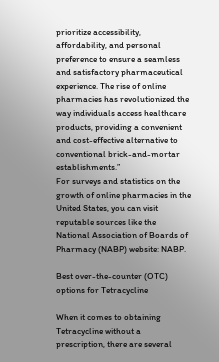prioritize accessibility, affordability, and personal preference to ensure a seamless and satisfactory pharmaceutical experience. The rise of online pharmacies has revolutionized the way individuals access healthcare products, providing a convenient and cost-effective alternative to conventional brick-and-mortar establishments.”
For surveys and statistics on the growth of online pharmacies in the United States, you can visit reputable sources like the National Association of Boards of Pharmacy (NABP) website: NABP.

Best over-the-counter (OTC) options for Tetracycline

When it comes to obtaining Tetracycline without a prescription, there are several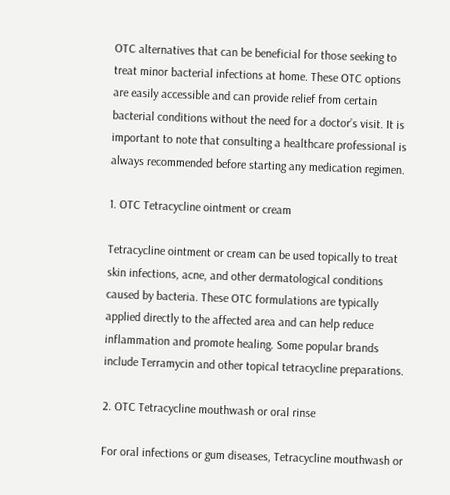OTC alternatives that can be beneficial for those seeking to treat minor bacterial infections at home. These OTC options are easily accessible and can provide relief from certain bacterial conditions without the need for a doctor’s visit. It is important to note that consulting a healthcare professional is always recommended before starting any medication regimen.

1. OTC Tetracycline ointment or cream

Tetracycline ointment or cream can be used topically to treat skin infections, acne, and other dermatological conditions caused by bacteria. These OTC formulations are typically applied directly to the affected area and can help reduce inflammation and promote healing. Some popular brands include Terramycin and other topical tetracycline preparations.

2. OTC Tetracycline mouthwash or oral rinse

For oral infections or gum diseases, Tetracycline mouthwash or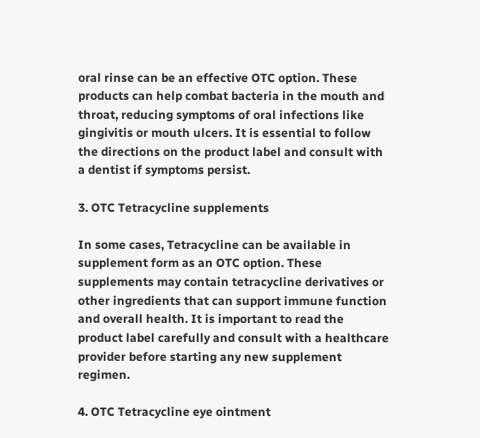oral rinse can be an effective OTC option. These products can help combat bacteria in the mouth and throat, reducing symptoms of oral infections like gingivitis or mouth ulcers. It is essential to follow the directions on the product label and consult with a dentist if symptoms persist.

3. OTC Tetracycline supplements

In some cases, Tetracycline can be available in supplement form as an OTC option. These supplements may contain tetracycline derivatives or other ingredients that can support immune function and overall health. It is important to read the product label carefully and consult with a healthcare provider before starting any new supplement regimen.

4. OTC Tetracycline eye ointment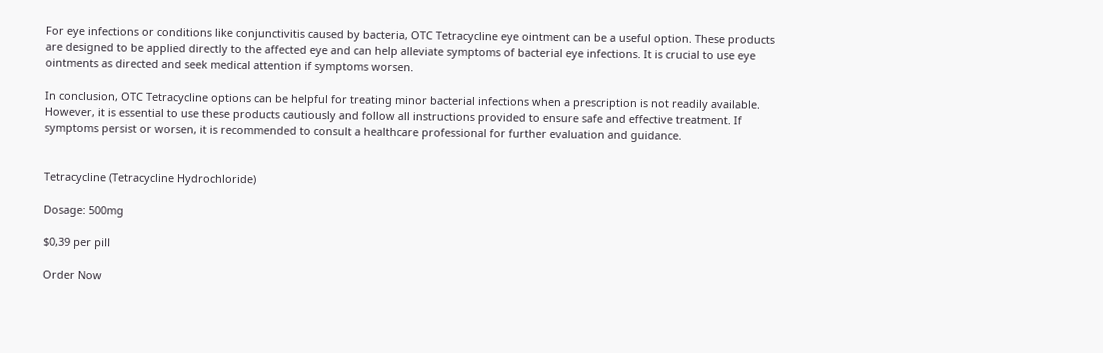For eye infections or conditions like conjunctivitis caused by bacteria, OTC Tetracycline eye ointment can be a useful option. These products are designed to be applied directly to the affected eye and can help alleviate symptoms of bacterial eye infections. It is crucial to use eye ointments as directed and seek medical attention if symptoms worsen.

In conclusion, OTC Tetracycline options can be helpful for treating minor bacterial infections when a prescription is not readily available. However, it is essential to use these products cautiously and follow all instructions provided to ensure safe and effective treatment. If symptoms persist or worsen, it is recommended to consult a healthcare professional for further evaluation and guidance.


Tetracycline (Tetracycline Hydrochloride)

Dosage: 500mg

$0,39 per pill

Order Now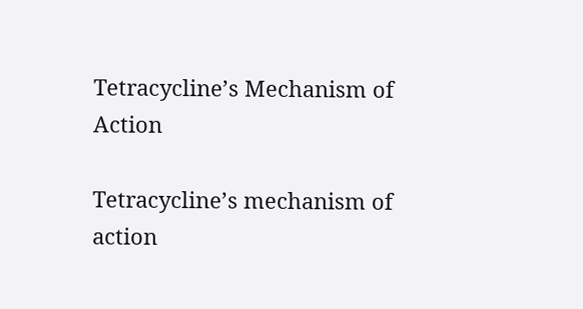Tetracycline’s Mechanism of Action

Tetracycline’s mechanism of action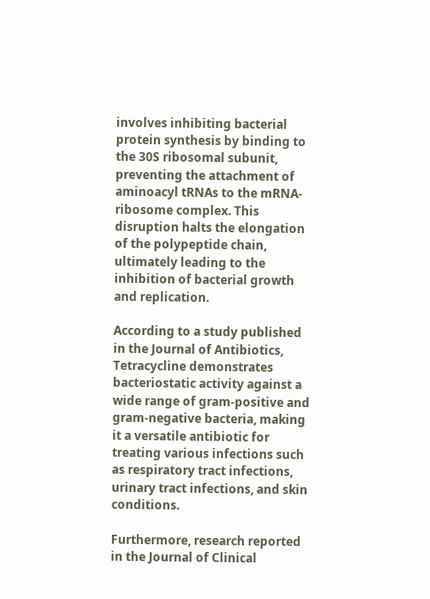involves inhibiting bacterial protein synthesis by binding to the 30S ribosomal subunit, preventing the attachment of aminoacyl tRNAs to the mRNA-ribosome complex. This disruption halts the elongation of the polypeptide chain, ultimately leading to the inhibition of bacterial growth and replication.

According to a study published in the Journal of Antibiotics, Tetracycline demonstrates bacteriostatic activity against a wide range of gram-positive and gram-negative bacteria, making it a versatile antibiotic for treating various infections such as respiratory tract infections, urinary tract infections, and skin conditions.

Furthermore, research reported in the Journal of Clinical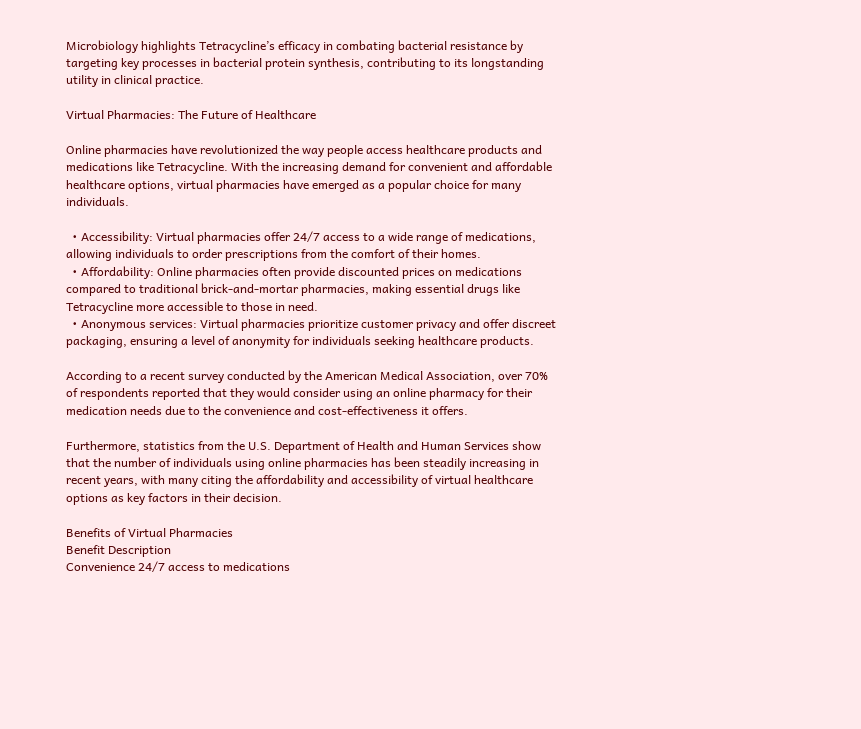Microbiology highlights Tetracycline’s efficacy in combating bacterial resistance by targeting key processes in bacterial protein synthesis, contributing to its longstanding utility in clinical practice.

Virtual Pharmacies: The Future of Healthcare

Online pharmacies have revolutionized the way people access healthcare products and medications like Tetracycline. With the increasing demand for convenient and affordable healthcare options, virtual pharmacies have emerged as a popular choice for many individuals.

  • Accessibility: Virtual pharmacies offer 24/7 access to a wide range of medications, allowing individuals to order prescriptions from the comfort of their homes.
  • Affordability: Online pharmacies often provide discounted prices on medications compared to traditional brick-and-mortar pharmacies, making essential drugs like Tetracycline more accessible to those in need.
  • Anonymous services: Virtual pharmacies prioritize customer privacy and offer discreet packaging, ensuring a level of anonymity for individuals seeking healthcare products.

According to a recent survey conducted by the American Medical Association, over 70% of respondents reported that they would consider using an online pharmacy for their medication needs due to the convenience and cost-effectiveness it offers.

Furthermore, statistics from the U.S. Department of Health and Human Services show that the number of individuals using online pharmacies has been steadily increasing in recent years, with many citing the affordability and accessibility of virtual healthcare options as key factors in their decision.

Benefits of Virtual Pharmacies
Benefit Description
Convenience 24/7 access to medications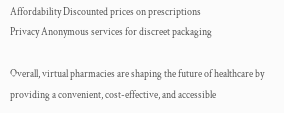Affordability Discounted prices on prescriptions
Privacy Anonymous services for discreet packaging

Overall, virtual pharmacies are shaping the future of healthcare by providing a convenient, cost-effective, and accessible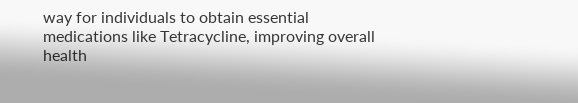way for individuals to obtain essential medications like Tetracycline, improving overall health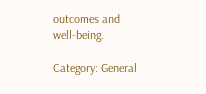outcomes and well-being.

Category: General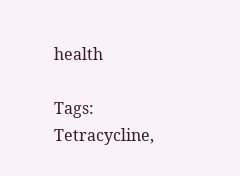health

Tags: Tetracycline,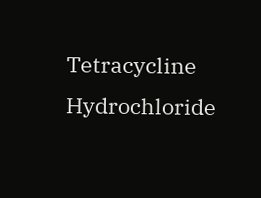Tetracycline Hydrochloride